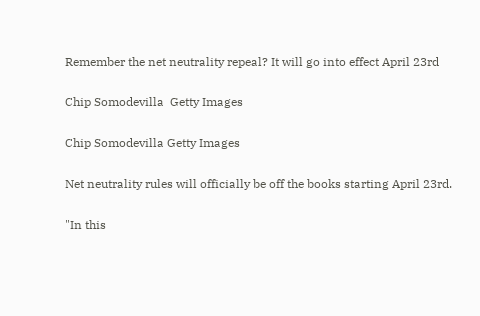Remember the net neutrality repeal? It will go into effect April 23rd

Chip Somodevilla  Getty Images

Chip Somodevilla Getty Images

Net neutrality rules will officially be off the books starting April 23rd.

"In this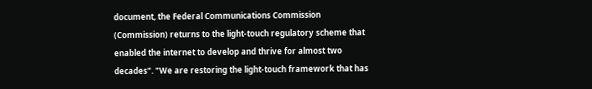document, the Federal Communications Commission (Commission) returns to the light-touch regulatory scheme that enabled the internet to develop and thrive for almost two decades". "We are restoring the light-touch framework that has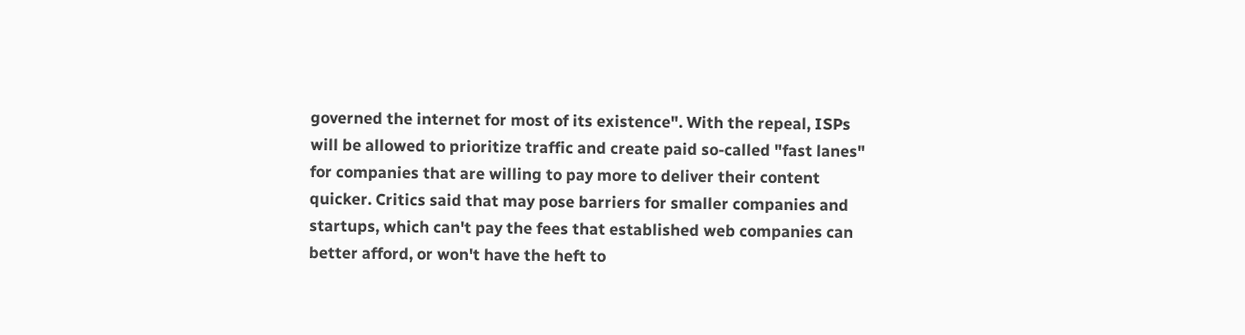governed the internet for most of its existence". With the repeal, ISPs will be allowed to prioritize traffic and create paid so-called "fast lanes" for companies that are willing to pay more to deliver their content quicker. Critics said that may pose barriers for smaller companies and startups, which can't pay the fees that established web companies can better afford, or won't have the heft to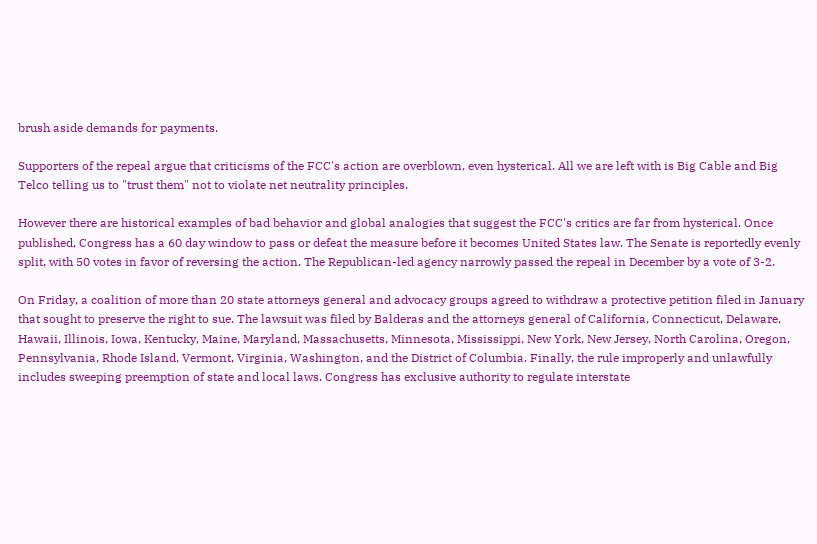brush aside demands for payments.

Supporters of the repeal argue that criticisms of the FCC's action are overblown, even hysterical. All we are left with is Big Cable and Big Telco telling us to "trust them" not to violate net neutrality principles.

However there are historical examples of bad behavior and global analogies that suggest the FCC's critics are far from hysterical. Once published, Congress has a 60 day window to pass or defeat the measure before it becomes United States law. The Senate is reportedly evenly split, with 50 votes in favor of reversing the action. The Republican-led agency narrowly passed the repeal in December by a vote of 3-2.

On Friday, a coalition of more than 20 state attorneys general and advocacy groups agreed to withdraw a protective petition filed in January that sought to preserve the right to sue. The lawsuit was filed by Balderas and the attorneys general of California, Connecticut, Delaware, Hawaii, Illinois, Iowa, Kentucky, Maine, Maryland, Massachusetts, Minnesota, Mississippi, New York, New Jersey, North Carolina, Oregon, Pennsylvania, Rhode Island, Vermont, Virginia, Washington, and the District of Columbia. Finally, the rule improperly and unlawfully includes sweeping preemption of state and local laws. Congress has exclusive authority to regulate interstate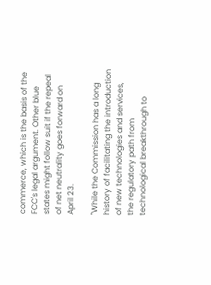commerce, which is the basis of the FCC's legal argument. Other blue states might follow suit if the repeal of net neutrality goes forward on April 23.

"While the Commission has a long history of facilitating the introduction of new technologies and services, the regulatory path from technological breakthrough to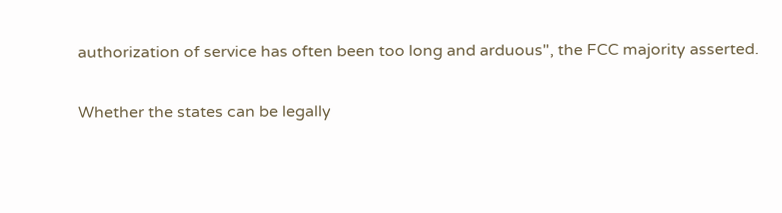authorization of service has often been too long and arduous", the FCC majority asserted.

Whether the states can be legally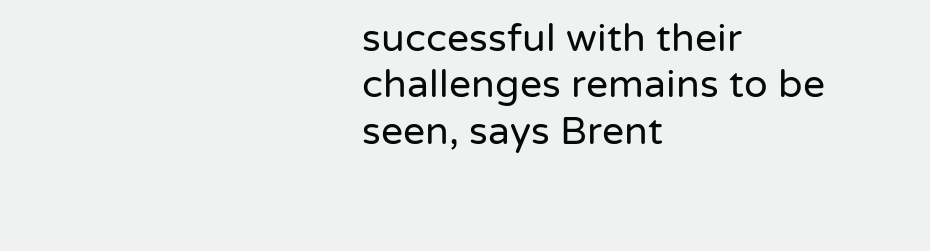successful with their challenges remains to be seen, says Brent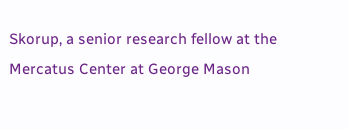Skorup, a senior research fellow at the Mercatus Center at George Mason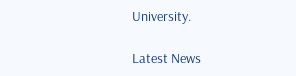University.

Latest News